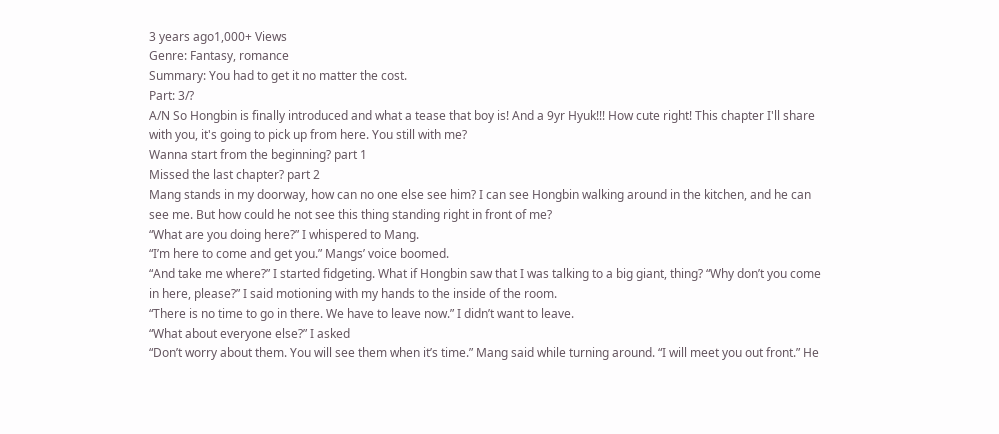3 years ago1,000+ Views
Genre: Fantasy, romance
Summary: You had to get it no matter the cost.
Part: 3/?
A/N So Hongbin is finally introduced and what a tease that boy is! And a 9yr Hyuk!!! How cute right! This chapter I'll share with you, it's going to pick up from here. You still with me?
Wanna start from the beginning? part 1
Missed the last chapter? part 2
Mang stands in my doorway, how can no one else see him? I can see Hongbin walking around in the kitchen, and he can see me. But how could he not see this thing standing right in front of me?
“What are you doing here?” I whispered to Mang.
“I’m here to come and get you.” Mangs’ voice boomed.
“And take me where?” I started fidgeting. What if Hongbin saw that I was talking to a big giant, thing? “Why don’t you come in here, please?” I said motioning with my hands to the inside of the room.
“There is no time to go in there. We have to leave now.” I didn’t want to leave.
“What about everyone else?” I asked
“Don’t worry about them. You will see them when it’s time.” Mang said while turning around. “I will meet you out front.” He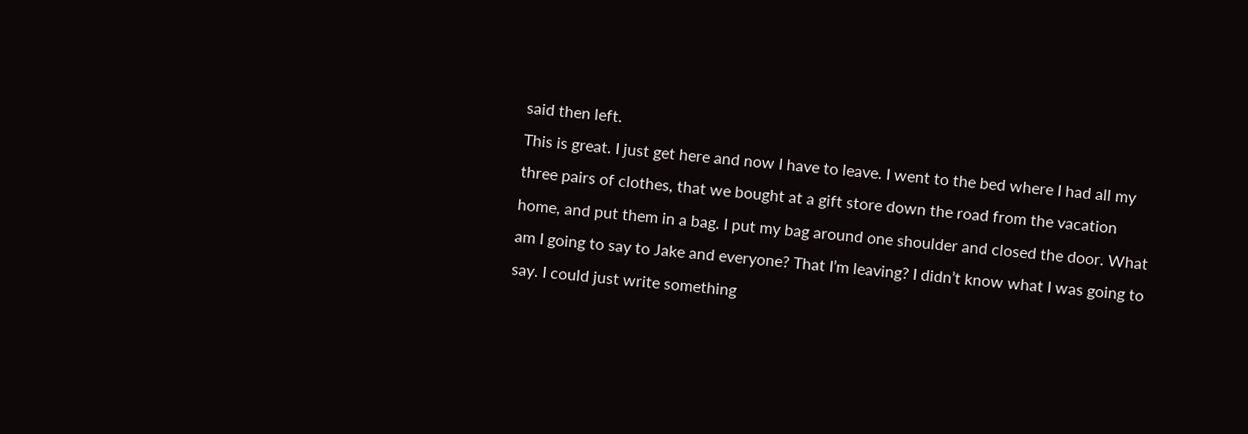said then left.
This is great. I just get here and now I have to leave. I went to the bed where I had all my three pairs of clothes, that we bought at a gift store down the road from the vacation home, and put them in a bag. I put my bag around one shoulder and closed the door. What am I going to say to Jake and everyone? That I’m leaving? I didn’t know what I was going to say. I could just write something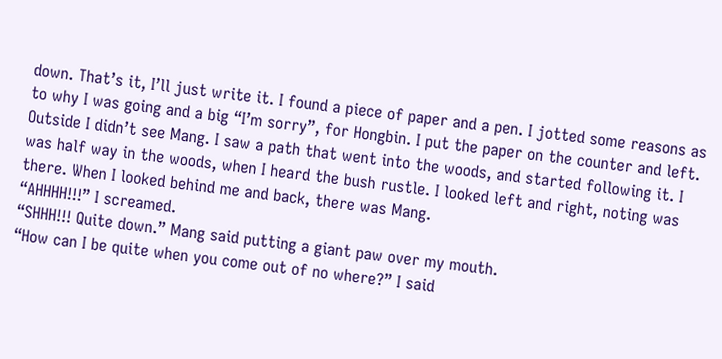down. That’s it, I’ll just write it. I found a piece of paper and a pen. I jotted some reasons as to why I was going and a big “I’m sorry”, for Hongbin. I put the paper on the counter and left.
Outside I didn’t see Mang. I saw a path that went into the woods, and started following it. I was half way in the woods, when I heard the bush rustle. I looked left and right, noting was there. When I looked behind me and back, there was Mang.
“AHHHH!!!” I screamed.
“SHHH!!! Quite down.” Mang said putting a giant paw over my mouth.
“How can I be quite when you come out of no where?” I said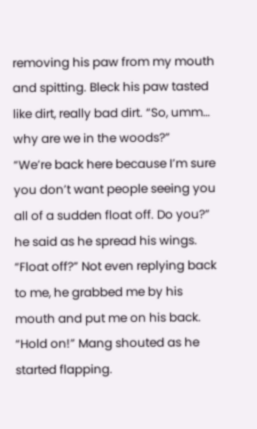removing his paw from my mouth and spitting. Bleck his paw tasted like dirt, really bad dirt. “So, umm… why are we in the woods?”
“We’re back here because I’m sure you don’t want people seeing you all of a sudden float off. Do you?” he said as he spread his wings.
“Float off?” Not even replying back to me, he grabbed me by his mouth and put me on his back.
“Hold on!” Mang shouted as he started flapping.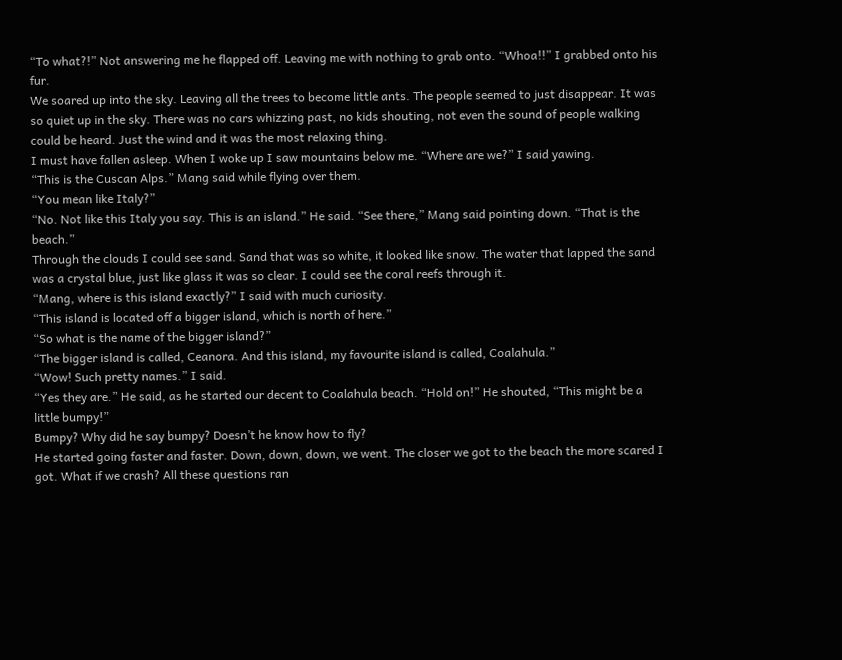“To what?!” Not answering me he flapped off. Leaving me with nothing to grab onto. “Whoa!!” I grabbed onto his fur.
We soared up into the sky. Leaving all the trees to become little ants. The people seemed to just disappear. It was so quiet up in the sky. There was no cars whizzing past, no kids shouting, not even the sound of people walking could be heard. Just the wind and it was the most relaxing thing.
I must have fallen asleep. When I woke up I saw mountains below me. “Where are we?” I said yawing.
“This is the Cuscan Alps.” Mang said while flying over them.
“You mean like Italy?”
“No. Not like this Italy you say. This is an island.” He said. “See there,” Mang said pointing down. “That is the beach.”
Through the clouds I could see sand. Sand that was so white, it looked like snow. The water that lapped the sand was a crystal blue, just like glass it was so clear. I could see the coral reefs through it.
“Mang, where is this island exactly?” I said with much curiosity.
“This island is located off a bigger island, which is north of here.”
“So what is the name of the bigger island?”
“The bigger island is called, Ceanora. And this island, my favourite island is called, Coalahula.”
“Wow! Such pretty names.” I said.
“Yes they are.” He said, as he started our decent to Coalahula beach. “Hold on!” He shouted, “This might be a little bumpy!”
Bumpy? Why did he say bumpy? Doesn’t he know how to fly?
He started going faster and faster. Down, down, down, we went. The closer we got to the beach the more scared I got. What if we crash? All these questions ran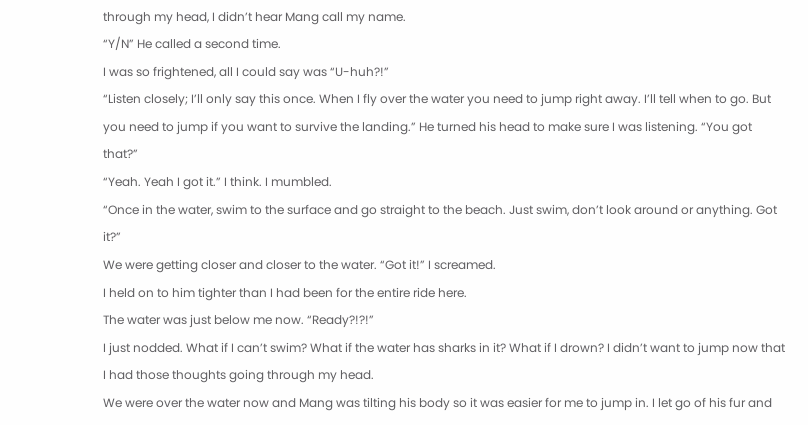through my head, I didn’t hear Mang call my name.
“Y/N” He called a second time.
I was so frightened, all I could say was “U-huh?!”
“Listen closely; I’ll only say this once. When I fly over the water you need to jump right away. I’ll tell when to go. But you need to jump if you want to survive the landing.” He turned his head to make sure I was listening. “You got that?”
“Yeah. Yeah I got it.” I think. I mumbled.
“Once in the water, swim to the surface and go straight to the beach. Just swim, don’t look around or anything. Got it?”
We were getting closer and closer to the water. “Got it!” I screamed.
I held on to him tighter than I had been for the entire ride here.
The water was just below me now. “Ready?!?!”
I just nodded. What if I can’t swim? What if the water has sharks in it? What if I drown? I didn’t want to jump now that I had those thoughts going through my head.
We were over the water now and Mang was tilting his body so it was easier for me to jump in. I let go of his fur and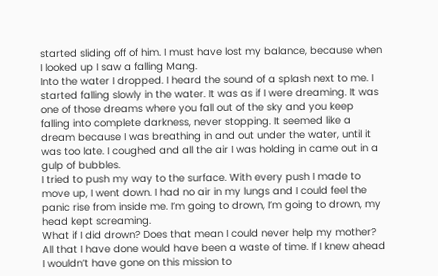started sliding off of him. I must have lost my balance, because when I looked up I saw a falling Mang.
Into the water I dropped. I heard the sound of a splash next to me. I started falling slowly in the water. It was as if I were dreaming. It was one of those dreams where you fall out of the sky and you keep falling into complete darkness, never stopping. It seemed like a dream because I was breathing in and out under the water, until it was too late. I coughed and all the air I was holding in came out in a gulp of bubbles.
I tried to push my way to the surface. With every push I made to move up, I went down. I had no air in my lungs and I could feel the panic rise from inside me. I’m going to drown, I’m going to drown, my head kept screaming.
What if I did drown? Does that mean I could never help my mother? All that I have done would have been a waste of time. If I knew ahead I wouldn’t have gone on this mission to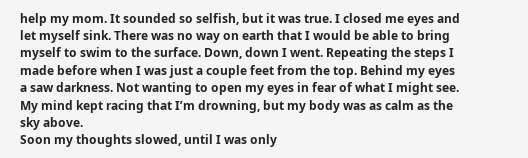help my mom. It sounded so selfish, but it was true. I closed me eyes and let myself sink. There was no way on earth that I would be able to bring myself to swim to the surface. Down, down I went. Repeating the steps I made before when I was just a couple feet from the top. Behind my eyes a saw darkness. Not wanting to open my eyes in fear of what I might see. My mind kept racing that I’m drowning, but my body was as calm as the sky above.
Soon my thoughts slowed, until I was only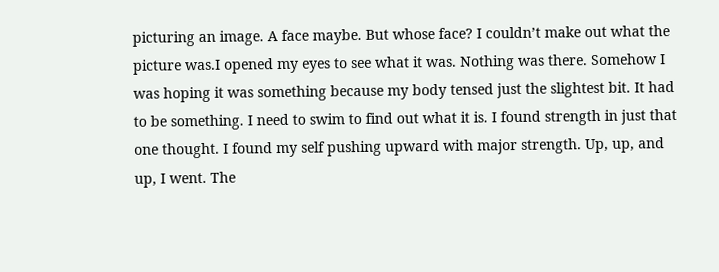picturing an image. A face maybe. But whose face? I couldn’t make out what the picture was.I opened my eyes to see what it was. Nothing was there. Somehow I was hoping it was something because my body tensed just the slightest bit. It had to be something. I need to swim to find out what it is. I found strength in just that one thought. I found my self pushing upward with major strength. Up, up, and up, I went. The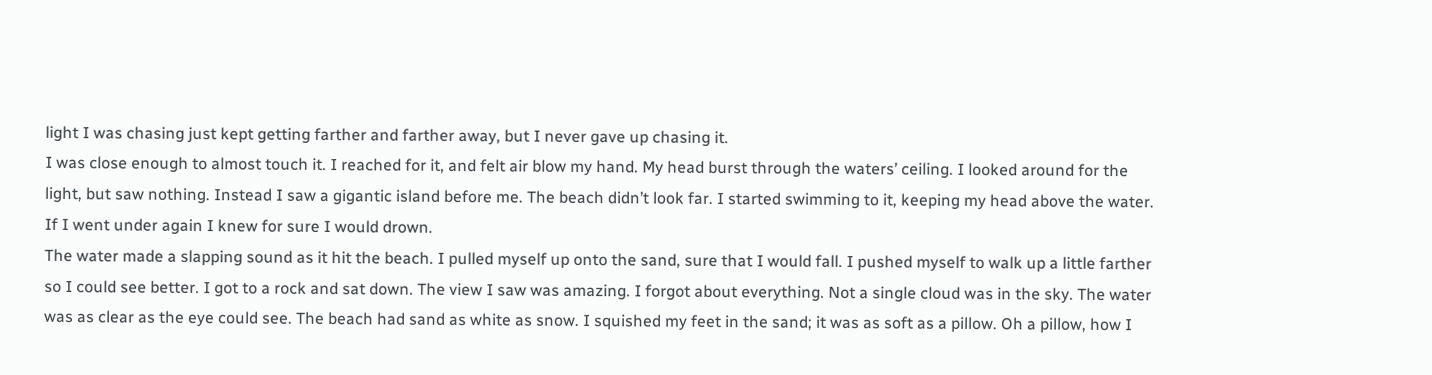light I was chasing just kept getting farther and farther away, but I never gave up chasing it.
I was close enough to almost touch it. I reached for it, and felt air blow my hand. My head burst through the waters’ ceiling. I looked around for the light, but saw nothing. Instead I saw a gigantic island before me. The beach didn’t look far. I started swimming to it, keeping my head above the water. If I went under again I knew for sure I would drown.
The water made a slapping sound as it hit the beach. I pulled myself up onto the sand, sure that I would fall. I pushed myself to walk up a little farther so I could see better. I got to a rock and sat down. The view I saw was amazing. I forgot about everything. Not a single cloud was in the sky. The water was as clear as the eye could see. The beach had sand as white as snow. I squished my feet in the sand; it was as soft as a pillow. Oh a pillow, how I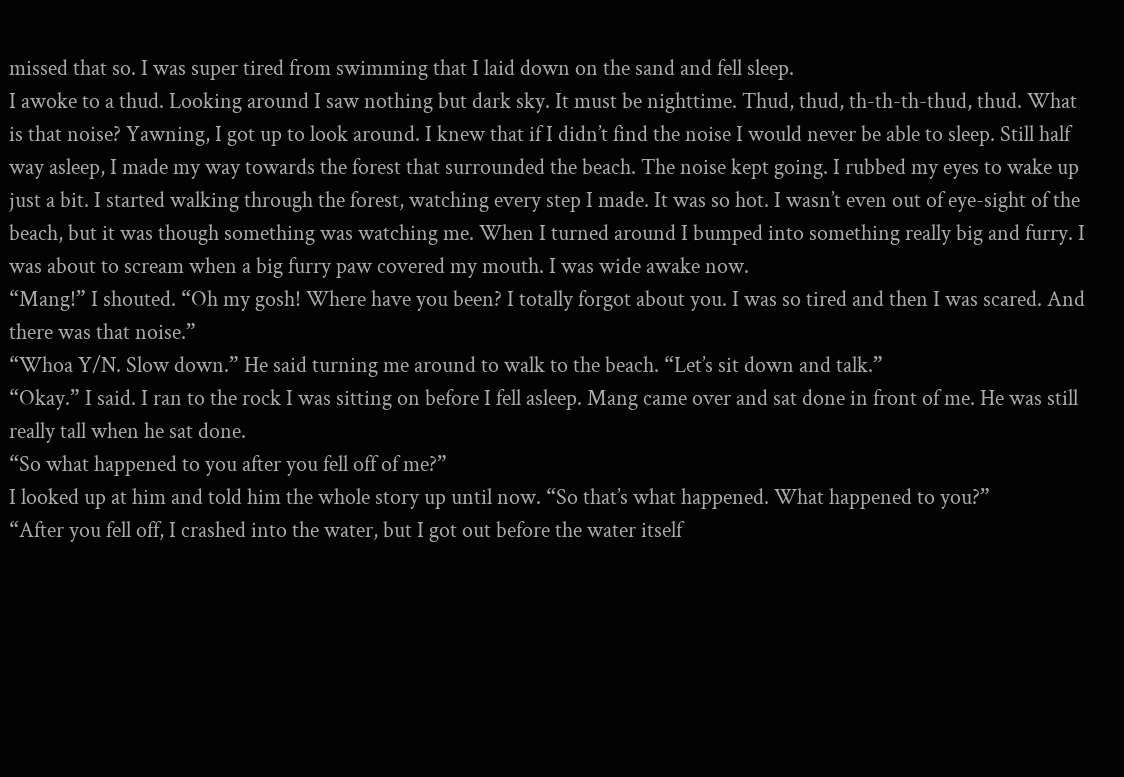missed that so. I was super tired from swimming that I laid down on the sand and fell sleep.
I awoke to a thud. Looking around I saw nothing but dark sky. It must be nighttime. Thud, thud, th-th-th-thud, thud. What is that noise? Yawning, I got up to look around. I knew that if I didn’t find the noise I would never be able to sleep. Still half way asleep, I made my way towards the forest that surrounded the beach. The noise kept going. I rubbed my eyes to wake up just a bit. I started walking through the forest, watching every step I made. It was so hot. I wasn’t even out of eye-sight of the beach, but it was though something was watching me. When I turned around I bumped into something really big and furry. I was about to scream when a big furry paw covered my mouth. I was wide awake now.
“Mang!” I shouted. “Oh my gosh! Where have you been? I totally forgot about you. I was so tired and then I was scared. And there was that noise.”
“Whoa Y/N. Slow down.” He said turning me around to walk to the beach. “Let’s sit down and talk.”
“Okay.” I said. I ran to the rock I was sitting on before I fell asleep. Mang came over and sat done in front of me. He was still really tall when he sat done.
“So what happened to you after you fell off of me?”
I looked up at him and told him the whole story up until now. “So that’s what happened. What happened to you?”
“After you fell off, I crashed into the water, but I got out before the water itself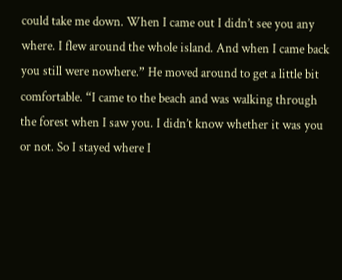could take me down. When I came out I didn’t see you any where. I flew around the whole island. And when I came back you still were nowhere.” He moved around to get a little bit comfortable. “I came to the beach and was walking through the forest when I saw you. I didn’t know whether it was you or not. So I stayed where I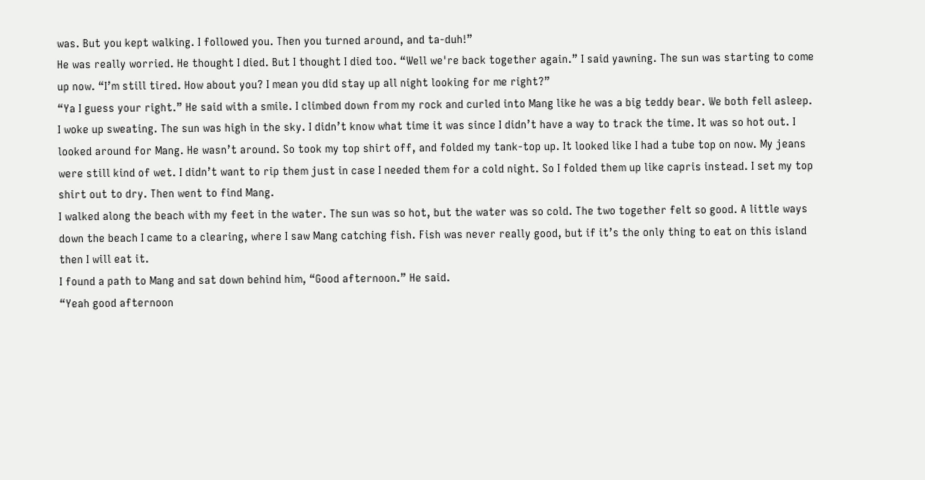was. But you kept walking. I followed you. Then you turned around, and ta-duh!”
He was really worried. He thought I died. But I thought I died too. “Well we're back together again.” I said yawning. The sun was starting to come up now. “I’m still tired. How about you? I mean you did stay up all night looking for me right?”
“Ya I guess your right.” He said with a smile. I climbed down from my rock and curled into Mang like he was a big teddy bear. We both fell asleep.
I woke up sweating. The sun was high in the sky. I didn’t know what time it was since I didn’t have a way to track the time. It was so hot out. I looked around for Mang. He wasn’t around. So took my top shirt off, and folded my tank-top up. It looked like I had a tube top on now. My jeans were still kind of wet. I didn’t want to rip them just in case I needed them for a cold night. So I folded them up like capris instead. I set my top shirt out to dry. Then went to find Mang.
I walked along the beach with my feet in the water. The sun was so hot, but the water was so cold. The two together felt so good. A little ways down the beach I came to a clearing, where I saw Mang catching fish. Fish was never really good, but if it’s the only thing to eat on this island then I will eat it.
I found a path to Mang and sat down behind him, “Good afternoon.” He said.
“Yeah good afternoon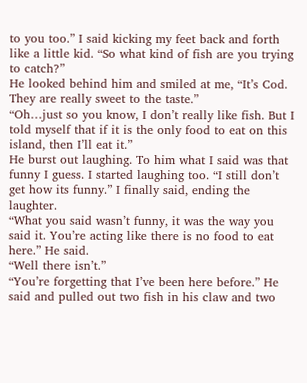to you too.” I said kicking my feet back and forth like a little kid. “So what kind of fish are you trying to catch?”
He looked behind him and smiled at me, “It’s Cod. They are really sweet to the taste.”
“Oh…just so you know, I don’t really like fish. But I told myself that if it is the only food to eat on this island, then I’ll eat it.”
He burst out laughing. To him what I said was that funny I guess. I started laughing too. “I still don’t get how its funny.” I finally said, ending the laughter.
“What you said wasn’t funny, it was the way you said it. You’re acting like there is no food to eat here.” He said.
“Well there isn’t.”
“You’re forgetting that I’ve been here before.” He said and pulled out two fish in his claw and two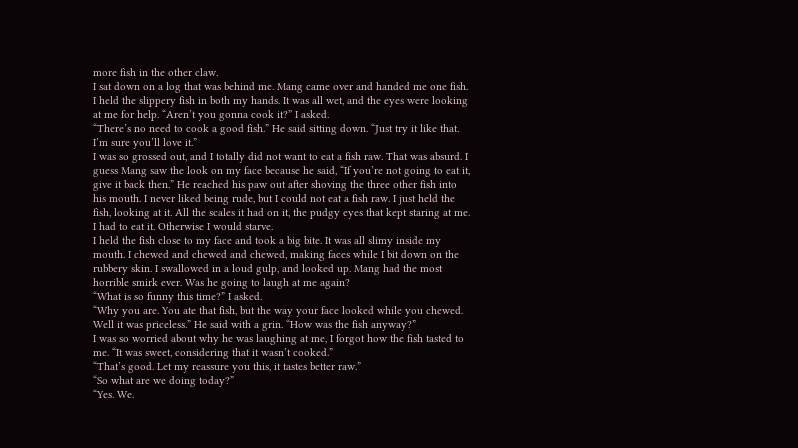more fish in the other claw.
I sat down on a log that was behind me. Mang came over and handed me one fish. I held the slippery fish in both my hands. It was all wet, and the eyes were looking at me for help. “Aren’t you gonna cook it?” I asked.
“There’s no need to cook a good fish.” He said sitting down. “Just try it like that. I’m sure you’ll love it.”
I was so grossed out, and I totally did not want to eat a fish raw. That was absurd. I guess Mang saw the look on my face because he said, “If you’re not going to eat it, give it back then.” He reached his paw out after shoving the three other fish into his mouth. I never liked being rude, but I could not eat a fish raw. I just held the fish, looking at it. All the scales it had on it, the pudgy eyes that kept staring at me. I had to eat it. Otherwise I would starve.
I held the fish close to my face and took a big bite. It was all slimy inside my mouth. I chewed and chewed and chewed, making faces while I bit down on the rubbery skin. I swallowed in a loud gulp, and looked up. Mang had the most horrible smirk ever. Was he going to laugh at me again?
“What is so funny this time?” I asked.
“Why you are. You ate that fish, but the way your face looked while you chewed. Well it was priceless.” He said with a grin. “How was the fish anyway?”
I was so worried about why he was laughing at me, I forgot how the fish tasted to me. “It was sweet, considering that it wasn’t cooked.”
“That’s good. Let my reassure you this, it tastes better raw.”
“So what are we doing today?”
“Yes. We.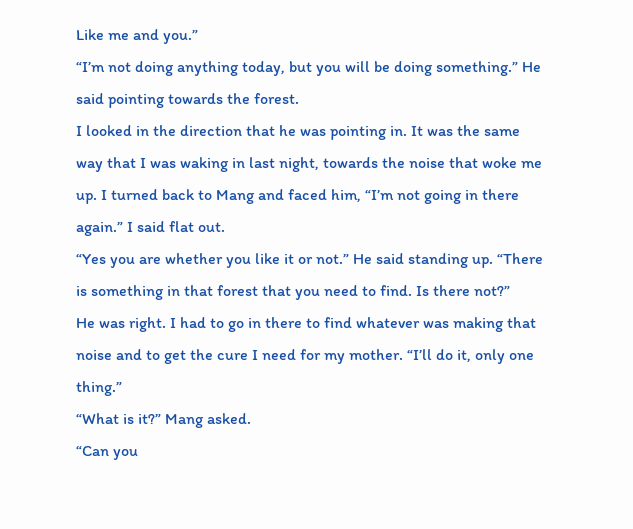Like me and you.”
“I’m not doing anything today, but you will be doing something.” He said pointing towards the forest.
I looked in the direction that he was pointing in. It was the same way that I was waking in last night, towards the noise that woke me up. I turned back to Mang and faced him, “I’m not going in there again.” I said flat out.
“Yes you are whether you like it or not.” He said standing up. “There is something in that forest that you need to find. Is there not?”
He was right. I had to go in there to find whatever was making that noise and to get the cure I need for my mother. “I’ll do it, only one thing.”
“What is it?” Mang asked.
“Can you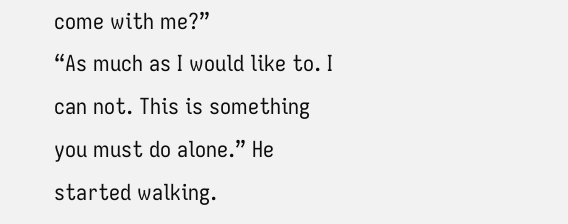come with me?”
“As much as I would like to. I can not. This is something you must do alone.” He started walking.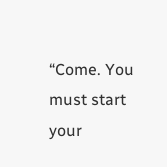“Come. You must start your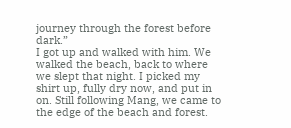journey through the forest before dark.”
I got up and walked with him. We walked the beach, back to where we slept that night. I picked my shirt up, fully dry now, and put in on. Still following Mang, we came to the edge of the beach and forest.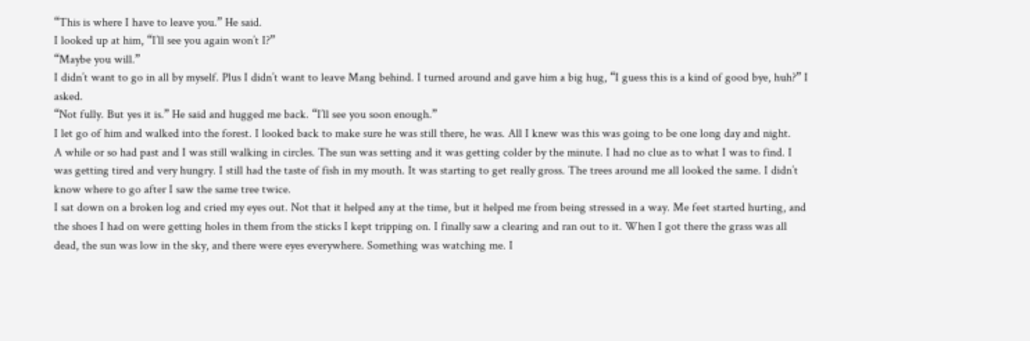“This is where I have to leave you.” He said.
I looked up at him, “I’ll see you again won’t I?”
“Maybe you will.”
I didn’t want to go in all by myself. Plus I didn’t want to leave Mang behind. I turned around and gave him a big hug, “I guess this is a kind of good bye, huh?” I asked.
“Not fully. But yes it is.” He said and hugged me back. “I’ll see you soon enough.”
I let go of him and walked into the forest. I looked back to make sure he was still there, he was. All I knew was this was going to be one long day and night.
A while or so had past and I was still walking in circles. The sun was setting and it was getting colder by the minute. I had no clue as to what I was to find. I was getting tired and very hungry. I still had the taste of fish in my mouth. It was starting to get really gross. The trees around me all looked the same. I didn’t know where to go after I saw the same tree twice.
I sat down on a broken log and cried my eyes out. Not that it helped any at the time, but it helped me from being stressed in a way. Me feet started hurting, and the shoes I had on were getting holes in them from the sticks I kept tripping on. I finally saw a clearing and ran out to it. When I got there the grass was all dead, the sun was low in the sky, and there were eyes everywhere. Something was watching me. I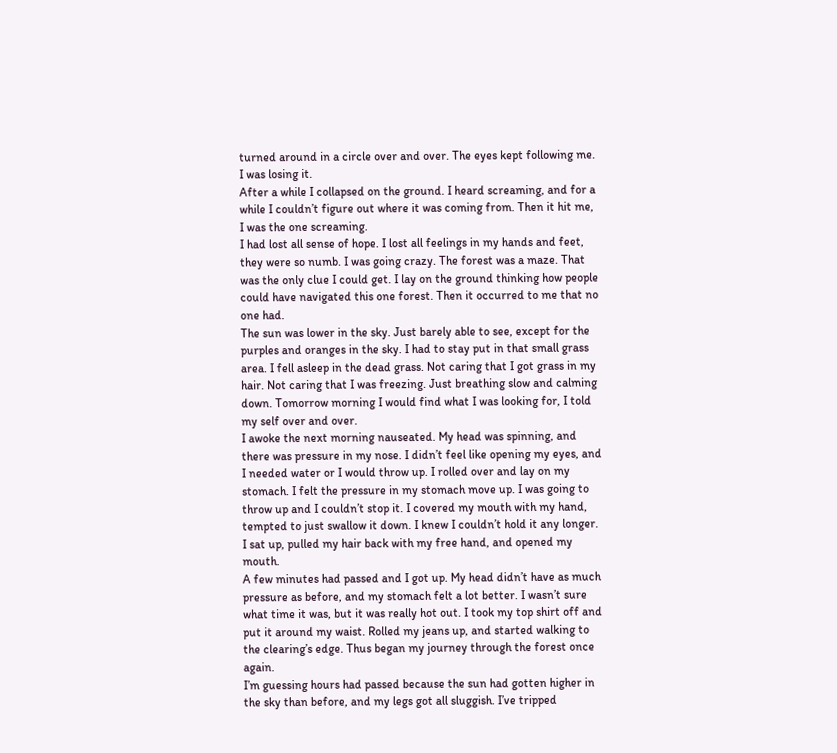turned around in a circle over and over. The eyes kept following me. I was losing it.
After a while I collapsed on the ground. I heard screaming, and for a while I couldn’t figure out where it was coming from. Then it hit me, I was the one screaming.
I had lost all sense of hope. I lost all feelings in my hands and feet, they were so numb. I was going crazy. The forest was a maze. That was the only clue I could get. I lay on the ground thinking how people could have navigated this one forest. Then it occurred to me that no one had.
The sun was lower in the sky. Just barely able to see, except for the purples and oranges in the sky. I had to stay put in that small grass area. I fell asleep in the dead grass. Not caring that I got grass in my hair. Not caring that I was freezing. Just breathing slow and calming down. Tomorrow morning I would find what I was looking for, I told my self over and over.
I awoke the next morning nauseated. My head was spinning, and there was pressure in my nose. I didn’t feel like opening my eyes, and I needed water or I would throw up. I rolled over and lay on my stomach. I felt the pressure in my stomach move up. I was going to throw up and I couldn’t stop it. I covered my mouth with my hand, tempted to just swallow it down. I knew I couldn’t hold it any longer. I sat up, pulled my hair back with my free hand, and opened my mouth.
A few minutes had passed and I got up. My head didn’t have as much pressure as before, and my stomach felt a lot better. I wasn’t sure what time it was, but it was really hot out. I took my top shirt off and put it around my waist. Rolled my jeans up, and started walking to the clearing’s edge. Thus began my journey through the forest once again.
I’m guessing hours had passed because the sun had gotten higher in the sky than before, and my legs got all sluggish. I’ve tripped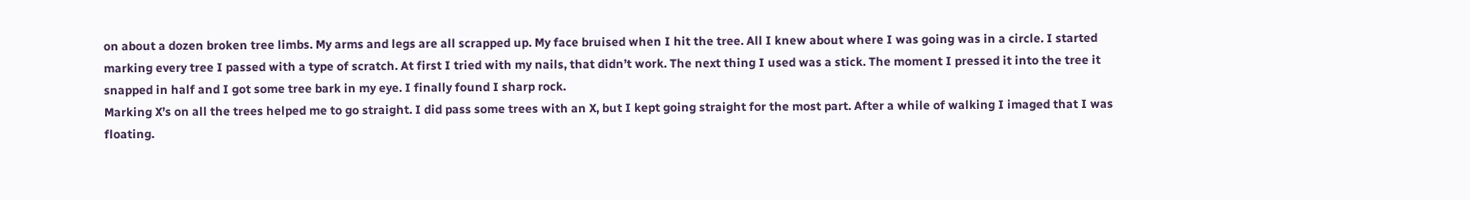on about a dozen broken tree limbs. My arms and legs are all scrapped up. My face bruised when I hit the tree. All I knew about where I was going was in a circle. I started marking every tree I passed with a type of scratch. At first I tried with my nails, that didn’t work. The next thing I used was a stick. The moment I pressed it into the tree it snapped in half and I got some tree bark in my eye. I finally found I sharp rock.
Marking X’s on all the trees helped me to go straight. I did pass some trees with an X, but I kept going straight for the most part. After a while of walking I imaged that I was floating.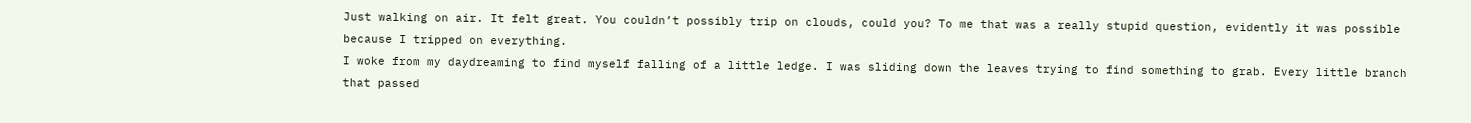Just walking on air. It felt great. You couldn’t possibly trip on clouds, could you? To me that was a really stupid question, evidently it was possible because I tripped on everything.
I woke from my daydreaming to find myself falling of a little ledge. I was sliding down the leaves trying to find something to grab. Every little branch that passed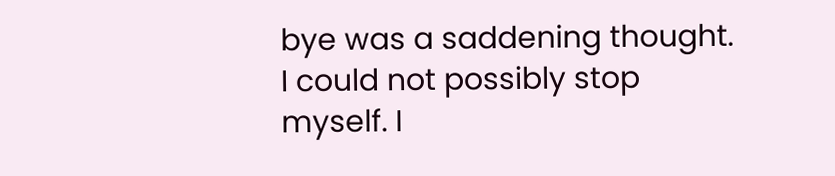bye was a saddening thought. I could not possibly stop myself. I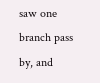saw one branch pass by, and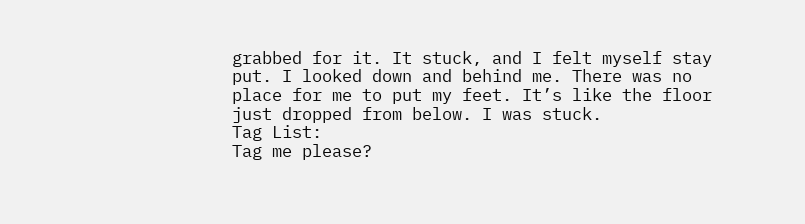grabbed for it. It stuck, and I felt myself stay put. I looked down and behind me. There was no place for me to put my feet. It’s like the floor just dropped from below. I was stuck.
Tag List:
Tag me please?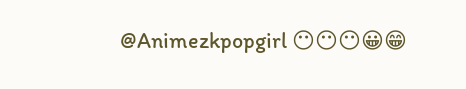@Animezkpopgirl 😶😶😶😀😁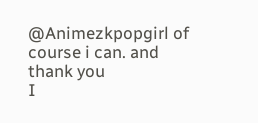@Animezkpopgirl of course i can. and thank you
I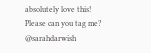absolutely love this! Please can you tag me?
@sarahdarwish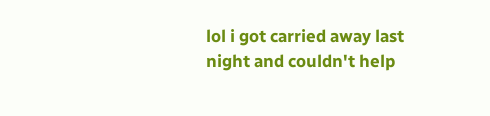lol i got carried away last night and couldn't help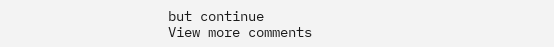but continue
View more comments